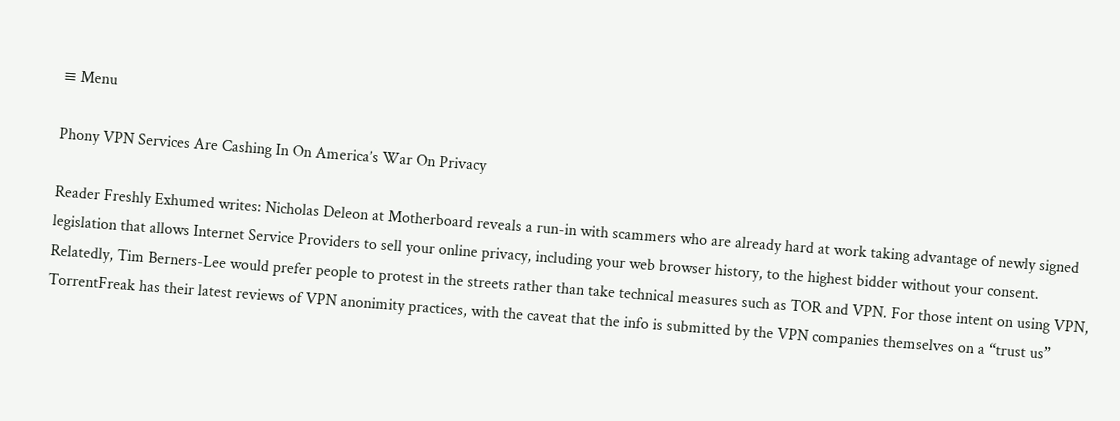≡ Menu

Phony VPN Services Are Cashing In On America’s War On Privacy

Reader Freshly Exhumed writes: Nicholas Deleon at Motherboard reveals a run-in with scammers who are already hard at work taking advantage of newly signed legislation that allows Internet Service Providers to sell your online privacy, including your web browser history, to the highest bidder without your consent. Relatedly, Tim Berners-Lee would prefer people to protest in the streets rather than take technical measures such as TOR and VPN. For those intent on using VPN, TorrentFreak has their latest reviews of VPN anonimity practices, with the caveat that the info is submitted by the VPN companies themselves on a “trust us”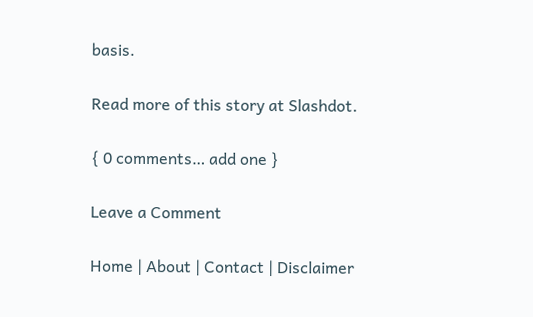basis.

Read more of this story at Slashdot.

{ 0 comments… add one }

Leave a Comment

Home | About | Contact | Disclaimer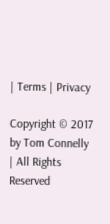| Terms | Privacy

Copyright © 2017 by Tom Connelly | All Rights Reserved